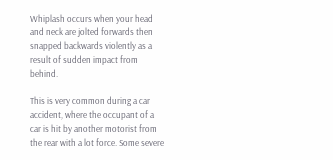Whiplash occurs when your head and neck are jolted forwards then snapped backwards violently as a result of sudden impact from behind.

This is very common during a car accident, where the occupant of a car is hit by another motorist from the rear with a lot force. Some severe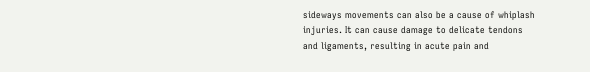sideways movements can also be a cause of whiplash injuries. It can cause damage to delicate tendons and ligaments, resulting in acute pain and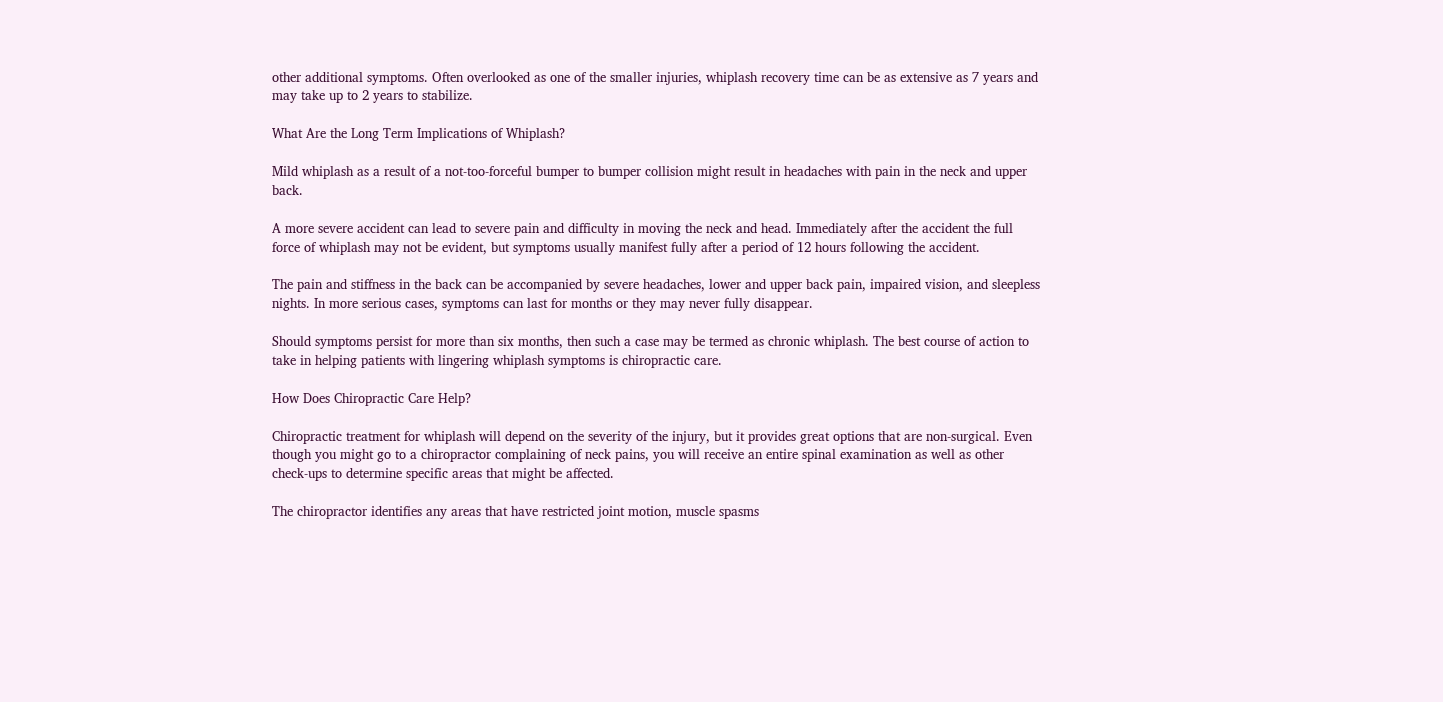other additional symptoms. Often overlooked as one of the smaller injuries, whiplash recovery time can be as extensive as 7 years and may take up to 2 years to stabilize.

What Are the Long Term Implications of Whiplash?

Mild whiplash as a result of a not-too-forceful bumper to bumper collision might result in headaches with pain in the neck and upper back.

A more severe accident can lead to severe pain and difficulty in moving the neck and head. Immediately after the accident the full force of whiplash may not be evident, but symptoms usually manifest fully after a period of 12 hours following the accident.

The pain and stiffness in the back can be accompanied by severe headaches, lower and upper back pain, impaired vision, and sleepless nights. In more serious cases, symptoms can last for months or they may never fully disappear.

Should symptoms persist for more than six months, then such a case may be termed as chronic whiplash. The best course of action to take in helping patients with lingering whiplash symptoms is chiropractic care.

How Does Chiropractic Care Help?

Chiropractic treatment for whiplash will depend on the severity of the injury, but it provides great options that are non-surgical. Even though you might go to a chiropractor complaining of neck pains, you will receive an entire spinal examination as well as other check-ups to determine specific areas that might be affected.

The chiropractor identifies any areas that have restricted joint motion, muscle spasms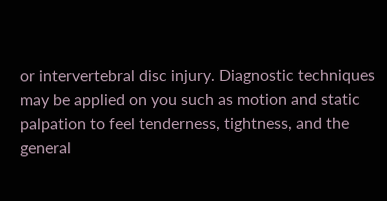or intervertebral disc injury. Diagnostic techniques may be applied on you such as motion and static palpation to feel tenderness, tightness, and the general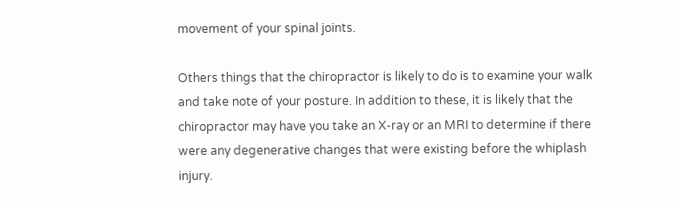movement of your spinal joints.

Others things that the chiropractor is likely to do is to examine your walk and take note of your posture. In addition to these, it is likely that the chiropractor may have you take an X-ray or an MRI to determine if there were any degenerative changes that were existing before the whiplash injury.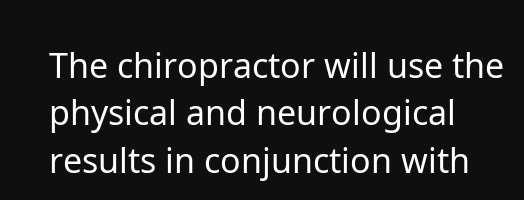The chiropractor will use the physical and neurological results in conjunction with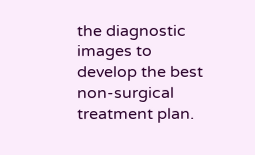the diagnostic images to develop the best non-surgical treatment plan.